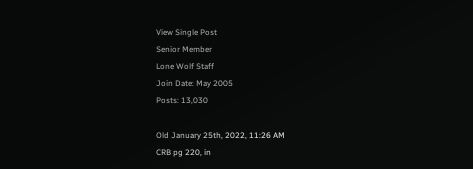View Single Post
Senior Member
Lone Wolf Staff
Join Date: May 2005
Posts: 13,030

Old January 25th, 2022, 11:26 AM
CRB pg 220, in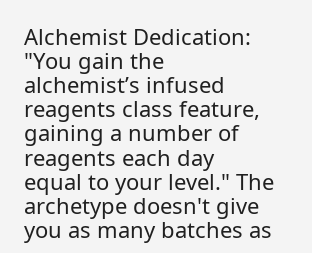Alchemist Dedication: "You gain the alchemist’s infused reagents class feature, gaining a number of reagents each day equal to your level." The archetype doesn't give you as many batches as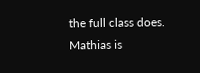the full class does.
Mathias is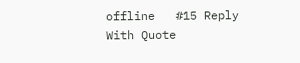offline   #15 Reply With Quote